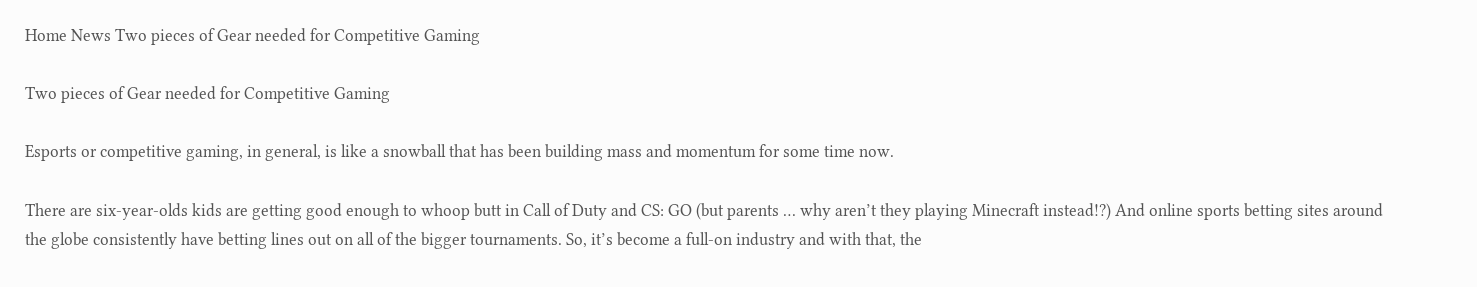Home News Two pieces of Gear needed for Competitive Gaming

Two pieces of Gear needed for Competitive Gaming

Esports or competitive gaming, in general, is like a snowball that has been building mass and momentum for some time now.

There are six-year-olds kids are getting good enough to whoop butt in Call of Duty and CS: GO (but parents … why aren’t they playing Minecraft instead!?) And online sports betting sites around the globe consistently have betting lines out on all of the bigger tournaments. So, it’s become a full-on industry and with that, the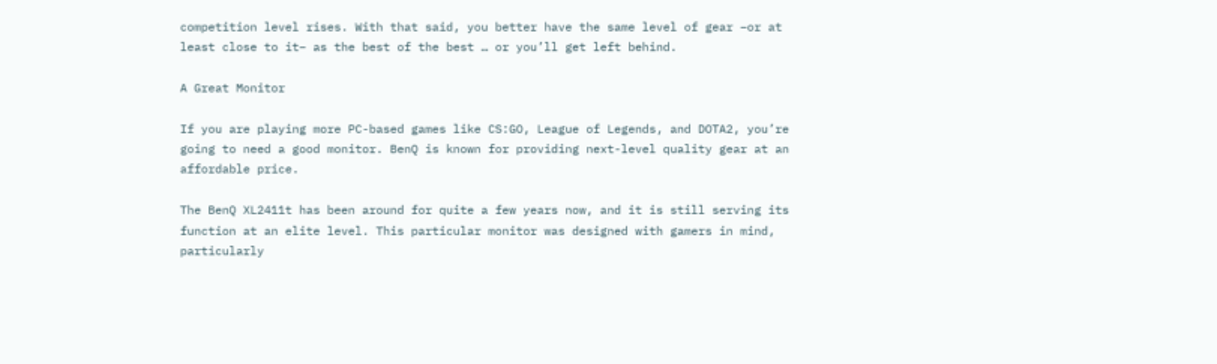competition level rises. With that said, you better have the same level of gear –or at least close to it– as the best of the best … or you’ll get left behind.

A Great Monitor

If you are playing more PC-based games like CS:GO, League of Legends, and DOTA2, you’re going to need a good monitor. BenQ is known for providing next-level quality gear at an affordable price.

The BenQ XL2411t has been around for quite a few years now, and it is still serving its function at an elite level. This particular monitor was designed with gamers in mind, particularly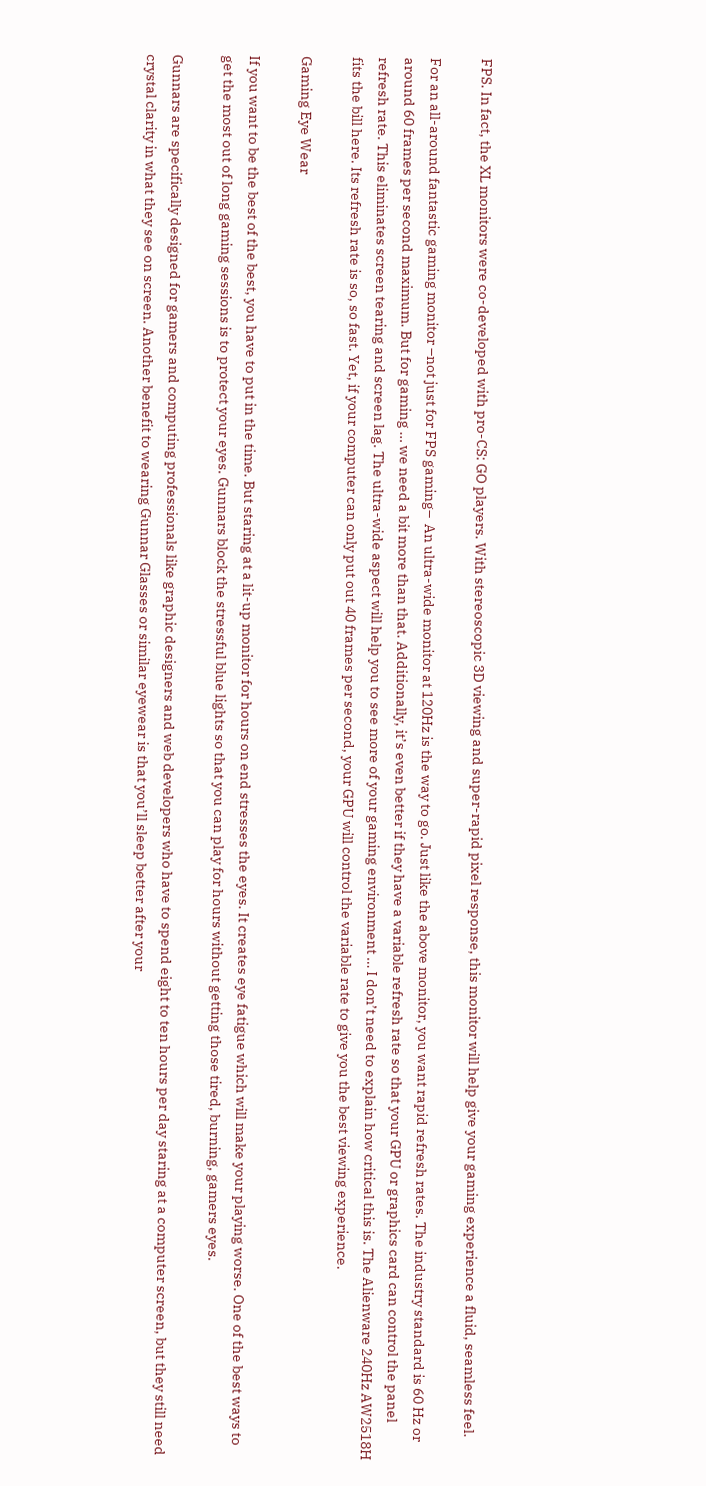FPS. In fact, the XL monitors were co-developed with pro-CS: GO players. With stereoscopic 3D viewing and super-rapid pixel response, this monitor will help give your gaming experience a fluid, seamless feel.

For an all-around fantastic gaming monitor –not just for FPS gaming–  An ultra-wide monitor at 120Hz is the way to go. Just like the above monitor, you want rapid refresh rates. The industry standard is 60 Hz or around 60 frames per second maximum. But for gaming … we need a bit more than that. Additionally, it’s even better if they have a variable refresh rate so that your GPU or graphics card can control the panel refresh rate. This eliminates screen tearing and screen lag. The ultra-wide aspect will help you to see more of your gaming environment … I don’t need to explain how critical this is. The Alienware 240Hz AW2518H fits the bill here. Its refresh rate is so, so fast. Yet, if your computer can only put out 40 frames per second, your GPU will control the variable rate to give you the best viewing experience.

Gaming Eye Wear

If you want to be the best of the best, you have to put in the time. But staring at a lit-up monitor for hours on end stresses the eyes. It creates eye fatigue which will make your playing worse. One of the best ways to get the most out of long gaming sessions is to protect your eyes. Gunnars block the stressful blue lights so that you can play for hours without getting those tired, burning, gamers eyes.

Gunnars are specifically designed for gamers and computing professionals like graphic designers and web developers who have to spend eight to ten hours per day staring at a computer screen, but they still need crystal clarity in what they see on screen. Another benefit to wearing Gunnar Glasses or similar eyewear is that you’ll sleep better after your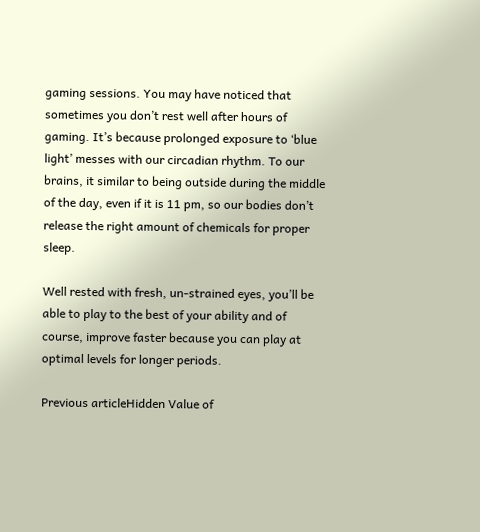gaming sessions. You may have noticed that sometimes you don’t rest well after hours of gaming. It’s because prolonged exposure to ‘blue light’ messes with our circadian rhythm. To our brains, it similar to being outside during the middle of the day, even if it is 11 pm, so our bodies don’t release the right amount of chemicals for proper sleep.

Well rested with fresh, un-strained eyes, you’ll be able to play to the best of your ability and of course, improve faster because you can play at optimal levels for longer periods.

Previous articleHidden Value of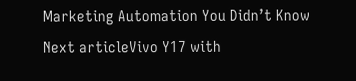Marketing Automation You Didn’t Know
Next articleVivo Y17 with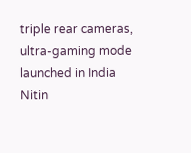triple rear cameras, ultra-gaming mode launched in India
Nitin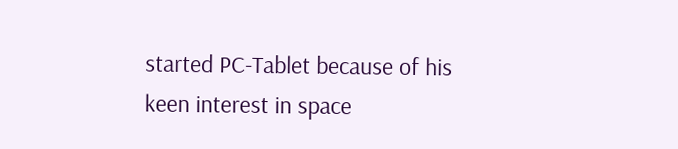started PC-Tablet because of his keen interest in space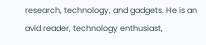research, technology, and gadgets. He is an avid reader, technology enthusiast,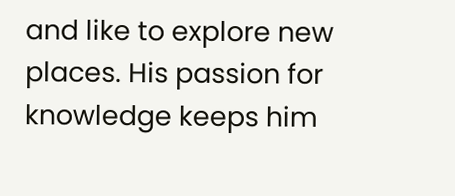and like to explore new places. His passion for knowledge keeps him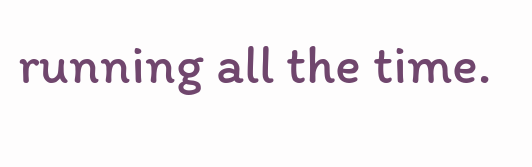running all the time.